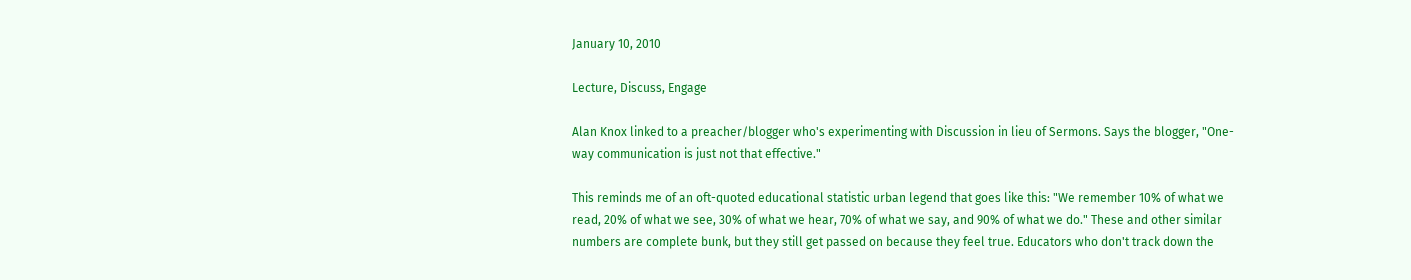January 10, 2010

Lecture, Discuss, Engage

Alan Knox linked to a preacher/blogger who's experimenting with Discussion in lieu of Sermons. Says the blogger, "One-way communication is just not that effective."

This reminds me of an oft-quoted educational statistic urban legend that goes like this: "We remember 10% of what we read, 20% of what we see, 30% of what we hear, 70% of what we say, and 90% of what we do." These and other similar numbers are complete bunk, but they still get passed on because they feel true. Educators who don't track down the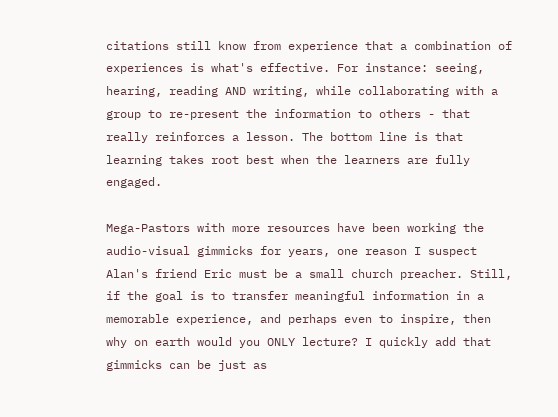citations still know from experience that a combination of experiences is what's effective. For instance: seeing, hearing, reading AND writing, while collaborating with a group to re-present the information to others - that really reinforces a lesson. The bottom line is that learning takes root best when the learners are fully engaged.

Mega-Pastors with more resources have been working the audio-visual gimmicks for years, one reason I suspect Alan's friend Eric must be a small church preacher. Still, if the goal is to transfer meaningful information in a memorable experience, and perhaps even to inspire, then why on earth would you ONLY lecture? I quickly add that gimmicks can be just as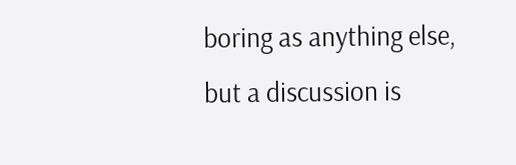boring as anything else, but a discussion is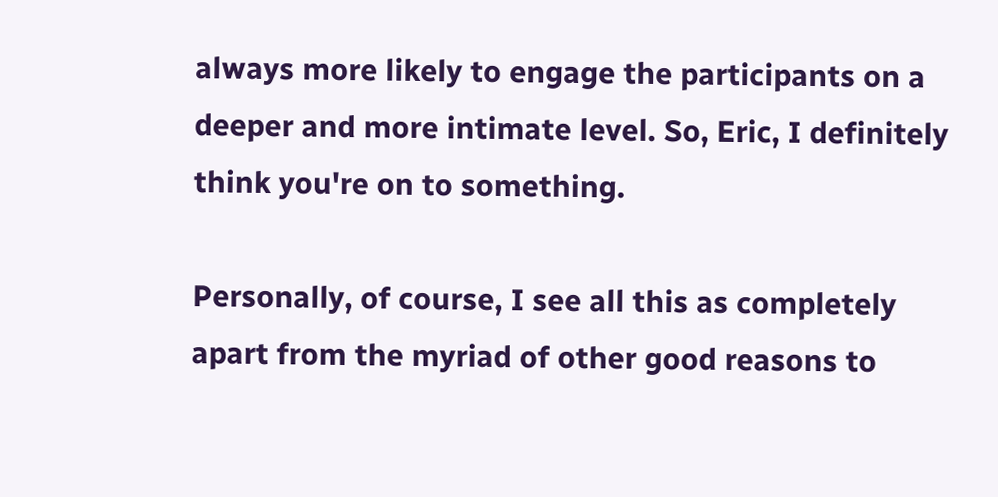always more likely to engage the participants on a deeper and more intimate level. So, Eric, I definitely think you're on to something.

Personally, of course, I see all this as completely apart from the myriad of other good reasons to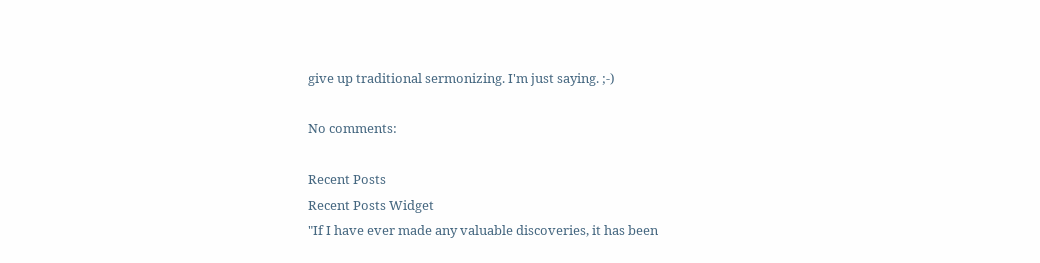give up traditional sermonizing. I'm just saying. ;-)

No comments:

Recent Posts
Recent Posts Widget
"If I have ever made any valuable discoveries, it has been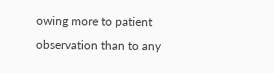owing more to patient observation than to any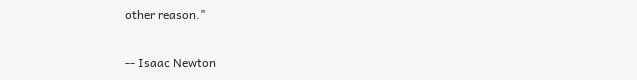other reason."

-- Isaac Newton